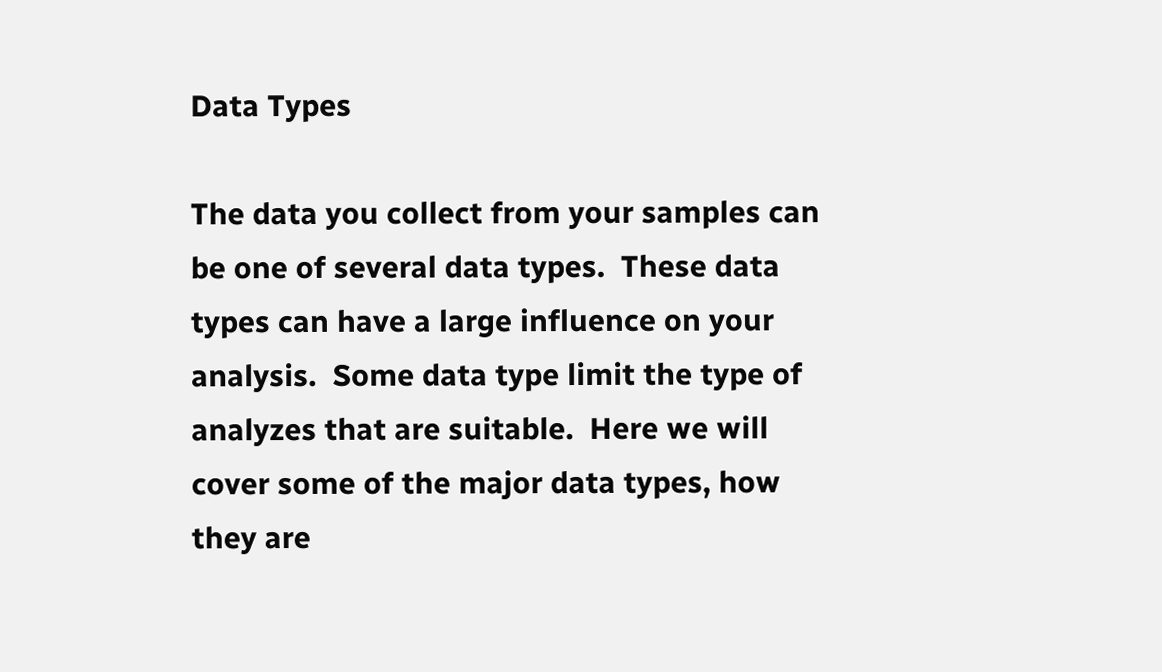Data Types

The data you collect from your samples can be one of several data types.  These data types can have a large influence on your analysis.  Some data type limit the type of analyzes that are suitable.  Here we will cover some of the major data types, how they are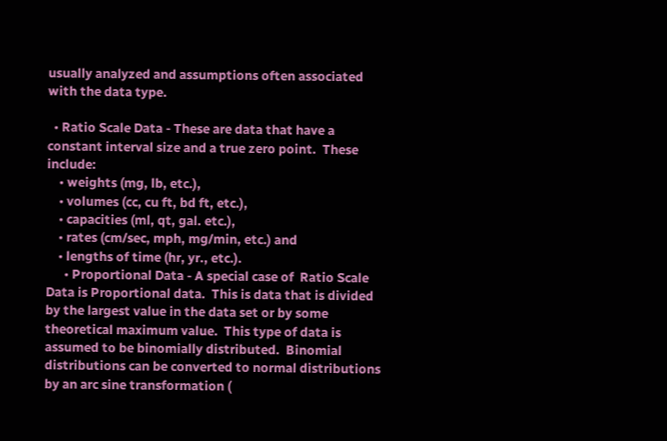usually analyzed and assumptions often associated with the data type.

  • Ratio Scale Data - These are data that have a constant interval size and a true zero point.  These include:
    • weights (mg, lb, etc.),
    • volumes (cc, cu ft, bd ft, etc.),
    • capacities (ml, qt, gal. etc.),
    • rates (cm/sec, mph, mg/min, etc.) and
    • lengths of time (hr, yr., etc.).
      • Proportional Data - A special case of  Ratio Scale Data is Proportional data.  This is data that is divided by the largest value in the data set or by some theoretical maximum value.  This type of data is assumed to be binomially distributed.  Binomial distributions can be converted to normal distributions by an arc sine transformation (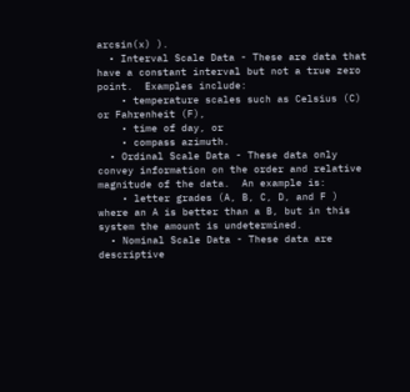arcsin(x) ).
  • Interval Scale Data - These are data that have a constant interval but not a true zero point.  Examples include:
    • temperature scales such as Celsius (C) or Fahrenheit (F),
    • time of day, or
    • compass azimuth.
  • Ordinal Scale Data - These data only convey information on the order and relative magnitude of the data.  An example is:
    • letter grades (A, B, C, D, and F )  where an A is better than a B, but in this system the amount is undetermined.
  • Nominal Scale Data - These data are descriptive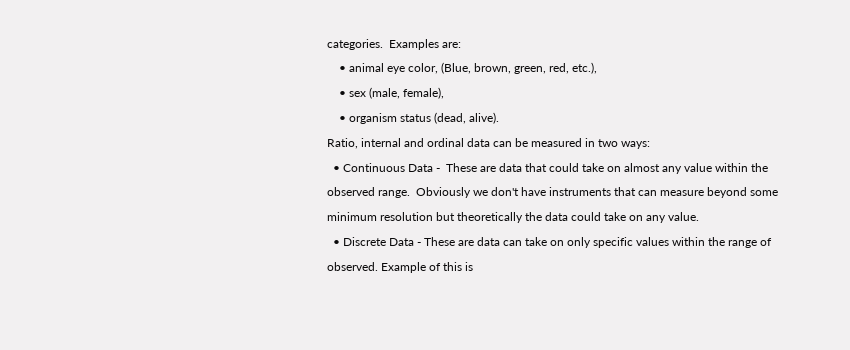categories.  Examples are:
    • animal eye color, (Blue, brown, green, red, etc.),
    • sex (male, female),
    • organism status (dead, alive).
Ratio, internal and ordinal data can be measured in two ways:
  • Continuous Data -  These are data that could take on almost any value within the observed range.  Obviously we don't have instruments that can measure beyond some minimum resolution but theoretically the data could take on any value.
  • Discrete Data - These are data can take on only specific values within the range of observed. Example of this is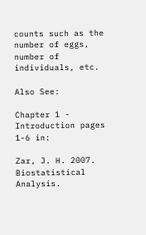counts such as the number of eggs, number of individuals, etc.

Also See:

Chapter 1 - Introduction pages 1-6 in:

Zar, J. H. 2007. Biostatistical Analysis.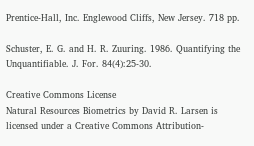Prentice-Hall, Inc. Englewood Cliffs, New Jersey. 718 pp.

Schuster, E. G. and H. R. Zuuring. 1986. Quantifying the Unquantifiable. J. For. 84(4):25-30.

Creative Commons License
Natural Resources Biometrics by David R. Larsen is licensed under a Creative Commons Attribution-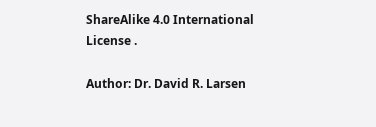ShareAlike 4.0 International License .

Author: Dr. David R. Larsen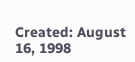Created: August 16, 1998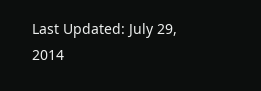Last Updated: July 29, 2014